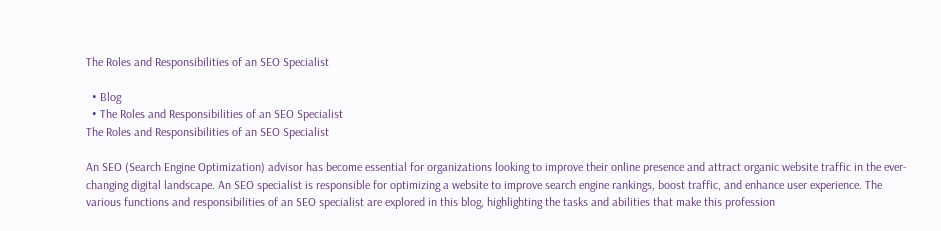The Roles and Responsibilities of an SEO Specialist

  • Blog
  • The Roles and Responsibilities of an SEO Specialist
The Roles and Responsibilities of an SEO Specialist

An SEO (Search Engine Optimization) advisor has become essential for organizations looking to improve their online presence and attract organic website traffic in the ever-changing digital landscape. An SEO specialist is responsible for optimizing a website to improve search engine rankings, boost traffic, and enhance user experience. The various functions and responsibilities of an SEO specialist are explored in this blog, highlighting the tasks and abilities that make this profession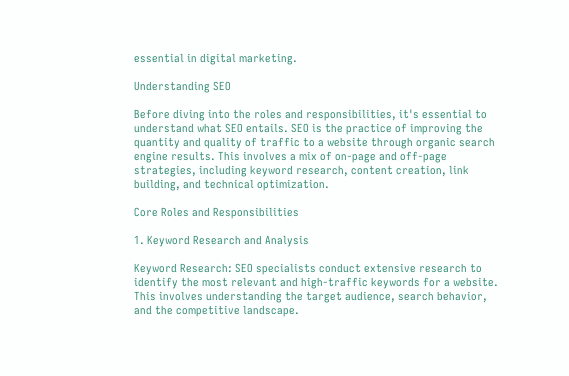essential in digital marketing.

Understanding SEO

Before diving into the roles and responsibilities, it's essential to understand what SEO entails. SEO is the practice of improving the quantity and quality of traffic to a website through organic search engine results. This involves a mix of on-page and off-page strategies, including keyword research, content creation, link building, and technical optimization.

Core Roles and Responsibilities

1. Keyword Research and Analysis

Keyword Research: SEO specialists conduct extensive research to identify the most relevant and high-traffic keywords for a website. This involves understanding the target audience, search behavior, and the competitive landscape.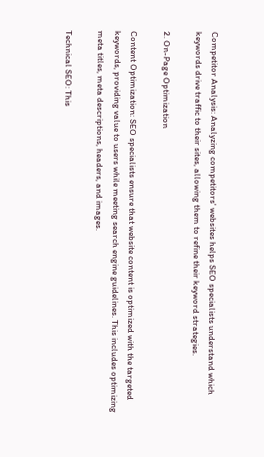Competitor Analysis: Analyzing competitors' websites helps SEO specialists understand which keywords drive traffic to their sites, allowing them to refine their keyword strategies.

2. On-Page Optimization

Content Optimization: SEO specialists ensure that website content is optimized with the targeted keywords, providing value to users while meeting search engine guidelines. This includes optimizing meta titles, meta descriptions, headers, and images.

Technical SEO: This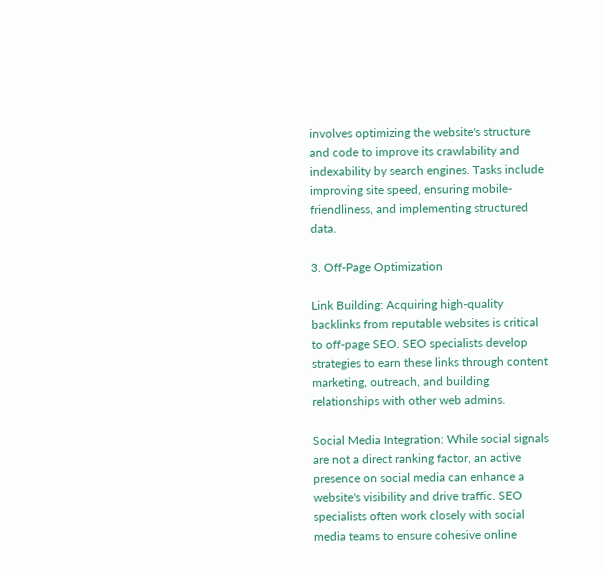involves optimizing the website's structure and code to improve its crawlability and indexability by search engines. Tasks include improving site speed, ensuring mobile-friendliness, and implementing structured data.

3. Off-Page Optimization

Link Building: Acquiring high-quality backlinks from reputable websites is critical to off-page SEO. SEO specialists develop strategies to earn these links through content marketing, outreach, and building relationships with other web admins.

Social Media Integration: While social signals are not a direct ranking factor, an active presence on social media can enhance a website's visibility and drive traffic. SEO specialists often work closely with social media teams to ensure cohesive online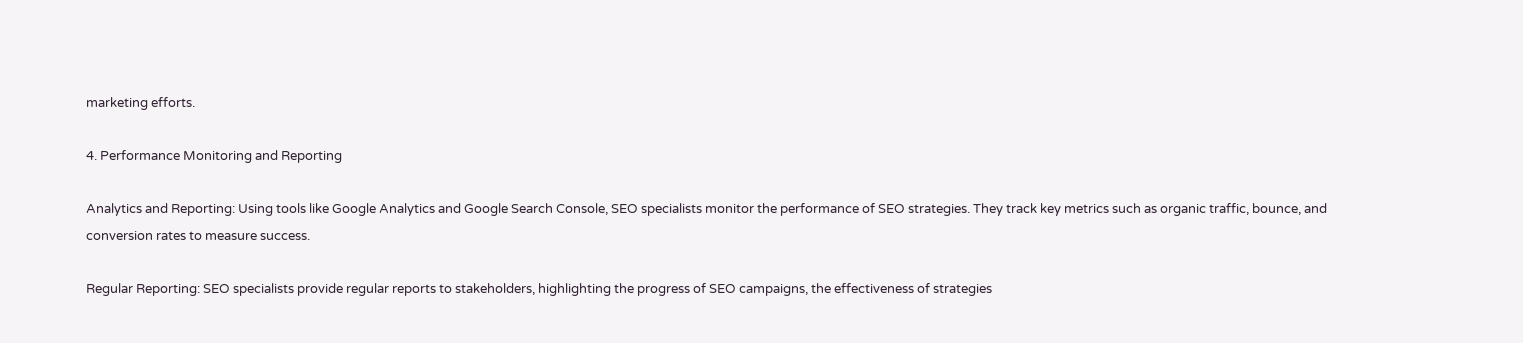marketing efforts.

4. Performance Monitoring and Reporting

Analytics and Reporting: Using tools like Google Analytics and Google Search Console, SEO specialists monitor the performance of SEO strategies. They track key metrics such as organic traffic, bounce, and conversion rates to measure success.

Regular Reporting: SEO specialists provide regular reports to stakeholders, highlighting the progress of SEO campaigns, the effectiveness of strategies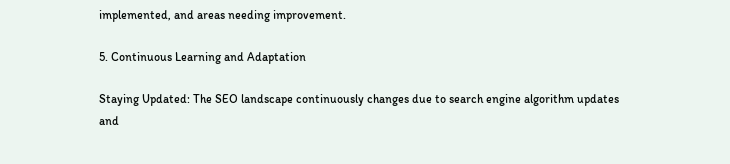implemented, and areas needing improvement.

5. Continuous Learning and Adaptation

Staying Updated: The SEO landscape continuously changes due to search engine algorithm updates and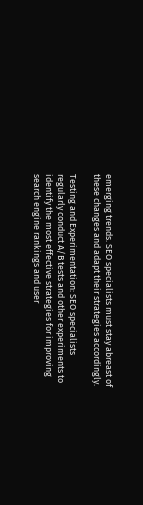emerging trends. SEO specialists must stay abreast of these changes and adapt their strategies accordingly.

Testing and Experimentation: SEO specialists regularly conduct A/B tests and other experiments to identify the most effective strategies for improving search engine rankings and user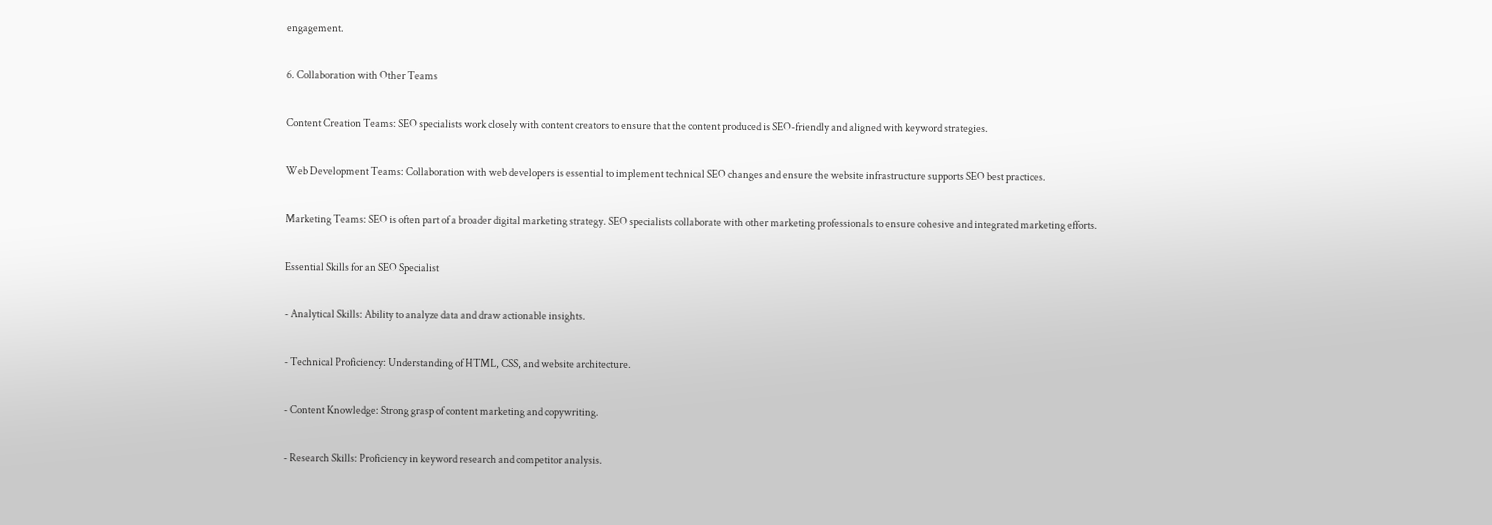engagement.

6. Collaboration with Other Teams

Content Creation Teams: SEO specialists work closely with content creators to ensure that the content produced is SEO-friendly and aligned with keyword strategies.

Web Development Teams: Collaboration with web developers is essential to implement technical SEO changes and ensure the website infrastructure supports SEO best practices.

Marketing Teams: SEO is often part of a broader digital marketing strategy. SEO specialists collaborate with other marketing professionals to ensure cohesive and integrated marketing efforts.

Essential Skills for an SEO Specialist

- Analytical Skills: Ability to analyze data and draw actionable insights.

- Technical Proficiency: Understanding of HTML, CSS, and website architecture.

- Content Knowledge: Strong grasp of content marketing and copywriting.

- Research Skills: Proficiency in keyword research and competitor analysis.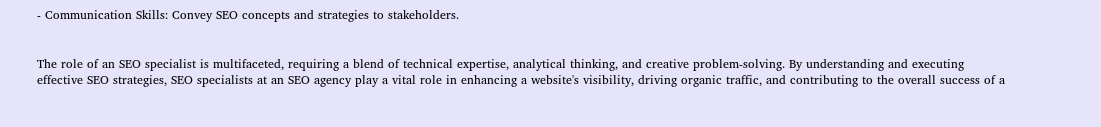- Communication Skills: Convey SEO concepts and strategies to stakeholders.


The role of an SEO specialist is multifaceted, requiring a blend of technical expertise, analytical thinking, and creative problem-solving. By understanding and executing effective SEO strategies, SEO specialists at an SEO agency play a vital role in enhancing a website's visibility, driving organic traffic, and contributing to the overall success of a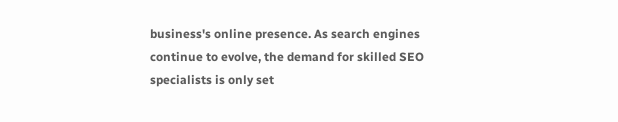business's online presence. As search engines continue to evolve, the demand for skilled SEO specialists is only set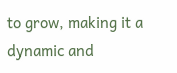to grow, making it a dynamic and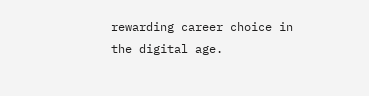rewarding career choice in the digital age.